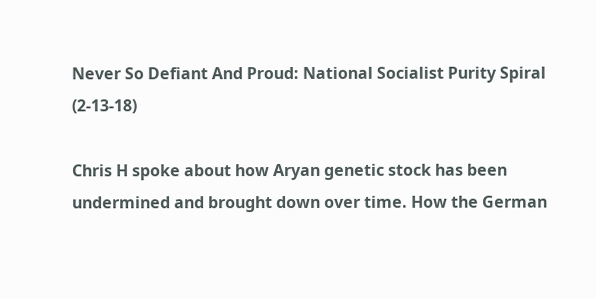Never So Defiant And Proud: National Socialist Purity Spiral (2-13-18)

Chris H spoke about how Aryan genetic stock has been undermined and brought down over time. How the German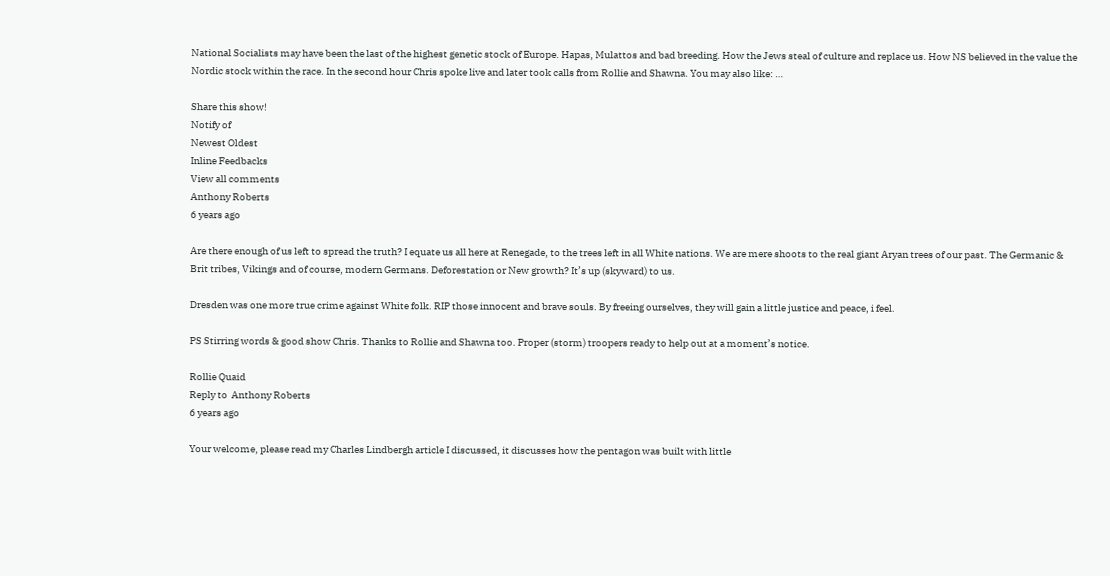National Socialists may have been the last of the highest genetic stock of Europe. Hapas, Mulattos and bad breeding. How the Jews steal of culture and replace us. How NS believed in the value the Nordic stock within the race. In the second hour Chris spoke live and later took calls from Rollie and Shawna. You may also like: …

Share this show!
Notify of
Newest Oldest
Inline Feedbacks
View all comments
Anthony Roberts
6 years ago

Are there enough of us left to spread the truth? I equate us all here at Renegade, to the trees left in all White nations. We are mere shoots to the real giant Aryan trees of our past. The Germanic & Brit tribes, Vikings and of course, modern Germans. Deforestation or New growth? It’s up (skyward) to us.

Dresden was one more true crime against White folk. RIP those innocent and brave souls. By freeing ourselves, they will gain a little justice and peace, i feel.

PS Stirring words & good show Chris. Thanks to Rollie and Shawna too. Proper (storm) troopers ready to help out at a moment’s notice.

Rollie Quaid
Reply to  Anthony Roberts
6 years ago

Your welcome, please read my Charles Lindbergh article I discussed, it discusses how the pentagon was built with little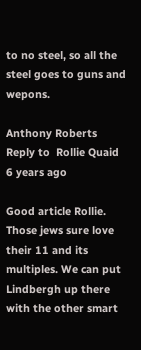to no steel, so all the steel goes to guns and wepons.

Anthony Roberts
Reply to  Rollie Quaid
6 years ago

Good article Rollie. Those jews sure love their 11 and its multiples. We can put Lindbergh up there with the other smart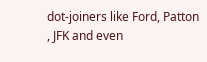dot-joiners like Ford, Patton , JFK and even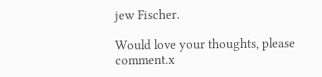jew Fischer.

Would love your thoughts, please comment.x